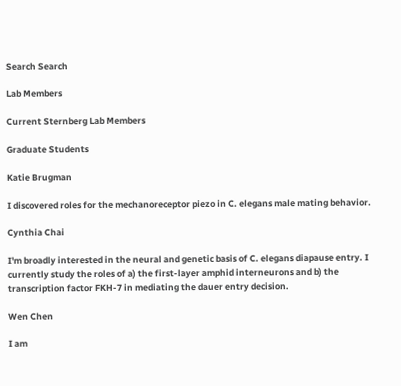Search Search

Lab Members

Current Sternberg Lab Members

Graduate Students

Katie Brugman

I discovered roles for the mechanoreceptor piezo in C. elegans male mating behavior.

Cynthia Chai

I'm broadly interested in the neural and genetic basis of C. elegans diapause entry. I currently study the roles of a) the first-layer amphid interneurons and b) the transcription factor FKH-7 in mediating the dauer entry decision.

Wen Chen

I am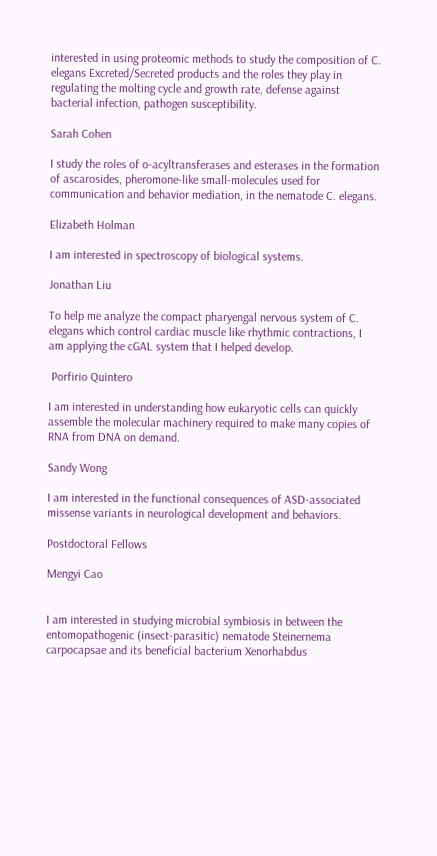interested in using proteomic methods to study the composition of C. elegans Excreted/Secreted products and the roles they play in regulating the molting cycle and growth rate, defense against bacterial infection, pathogen susceptibility.

Sarah Cohen

I study the roles of o-acyltransferases and esterases in the formation of ascarosides, pheromone-like small-molecules used for communication and behavior mediation, in the nematode C. elegans.

Elizabeth Holman

I am interested in spectroscopy of biological systems.

Jonathan Liu

To help me analyze the compact pharyengal nervous system of C. elegans which control cardiac muscle like rhythmic contractions, I am applying the cGAL system that I helped develop.

 Porfirio Quintero

I am interested in understanding how eukaryotic cells can quickly assemble the molecular machinery required to make many copies of RNA from DNA on demand.

Sandy Wong

I am interested in the functional consequences of ASD-associated missense variants in neurological development and behaviors.

Postdoctoral Fellows

Mengyi Cao


I am interested in studying microbial symbiosis in between the entomopathogenic (insect-parasitic) nematode Steinernema carpocapsae and its beneficial bacterium Xenorhabdus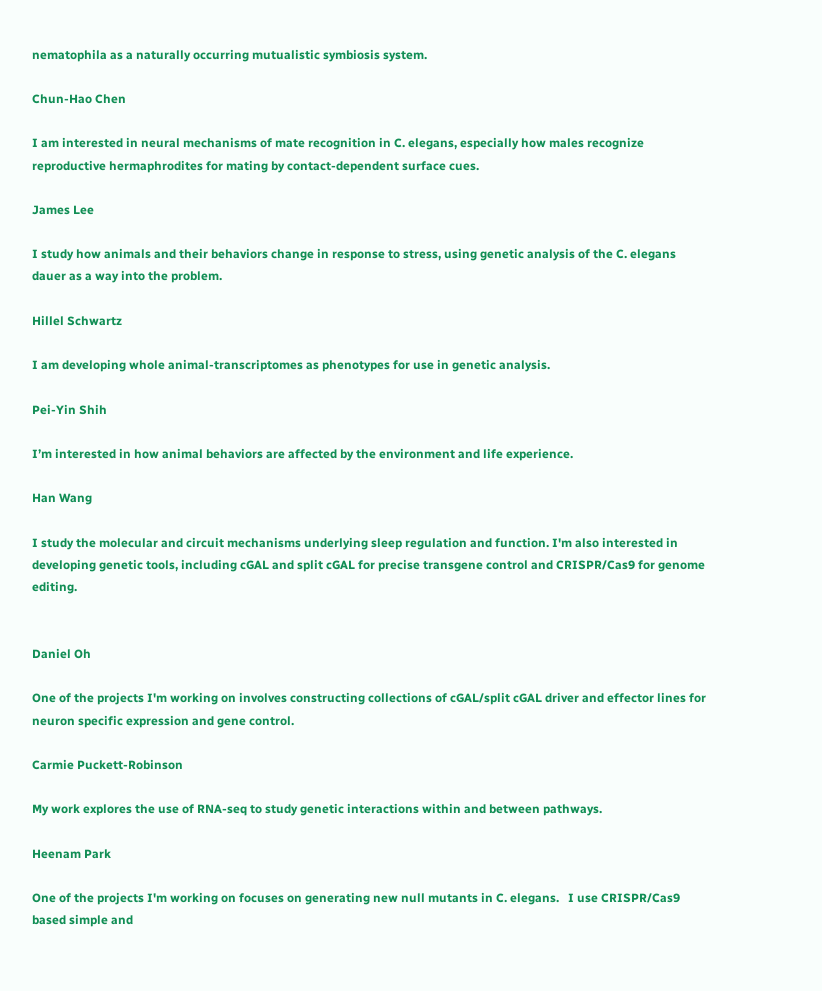nematophila as a naturally occurring mutualistic symbiosis system.

Chun-Hao Chen

I am interested in neural mechanisms of mate recognition in C. elegans, especially how males recognize reproductive hermaphrodites for mating by contact-dependent surface cues.

James Lee

I study how animals and their behaviors change in response to stress, using genetic analysis of the C. elegans dauer as a way into the problem.

Hillel Schwartz

I am developing whole animal-transcriptomes as phenotypes for use in genetic analysis.

Pei-Yin Shih

I’m interested in how animal behaviors are affected by the environment and life experience.

Han Wang

I study the molecular and circuit mechanisms underlying sleep regulation and function. I'm also interested in developing genetic tools, including cGAL and split cGAL for precise transgene control and CRISPR/Cas9 for genome editing.


Daniel Oh

One of the projects I'm working on involves constructing collections of cGAL/split cGAL driver and effector lines for neuron specific expression and gene control.

Carmie Puckett-Robinson

My work explores the use of RNA-seq to study genetic interactions within and between pathways.

Heenam Park

One of the projects I'm working on focuses on generating new null mutants in C. elegans.   I use CRISPR/Cas9 based simple and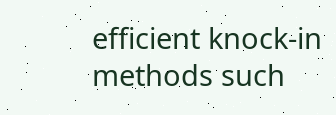efficient knock-in methods such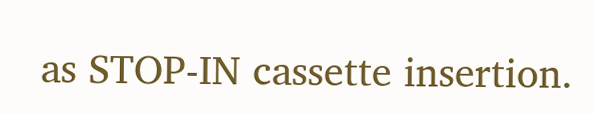as STOP-IN cassette insertion.